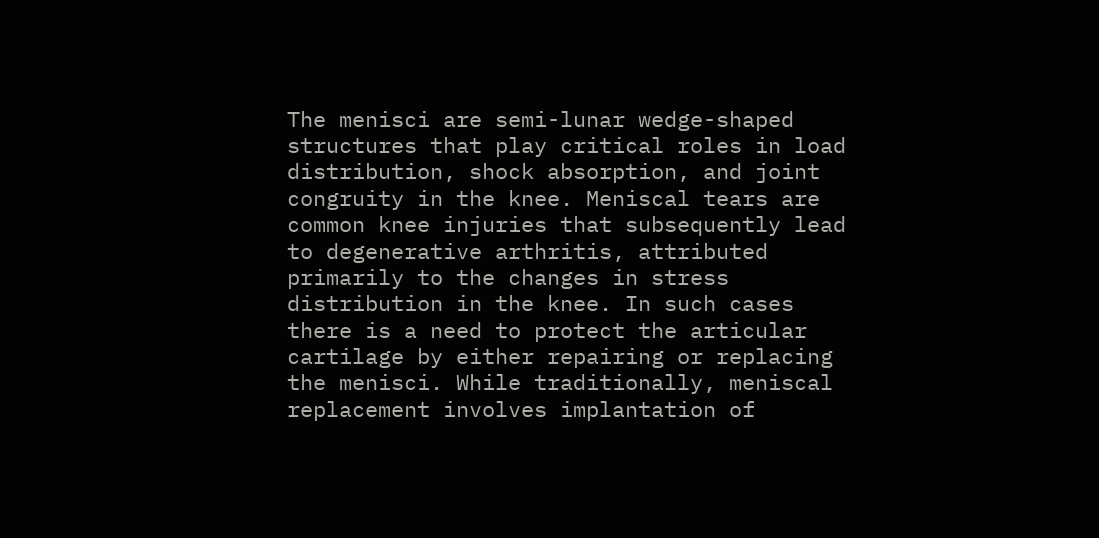The menisci are semi-lunar wedge-shaped structures that play critical roles in load distribution, shock absorption, and joint congruity in the knee. Meniscal tears are common knee injuries that subsequently lead to degenerative arthritis, attributed primarily to the changes in stress distribution in the knee. In such cases there is a need to protect the articular cartilage by either repairing or replacing the menisci. While traditionally, meniscal replacement involves implantation of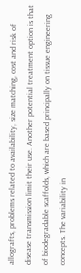allografts, problems related to availability, size matching, cost and risk of disease transmission limit their use. Another potential treatment option is that of biodegradable scaffolds, which are based principally on tissue engineering concepts. The variability in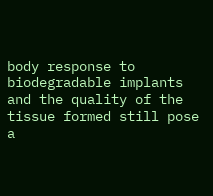body response to biodegradable implants and the quality of the tissue formed still pose a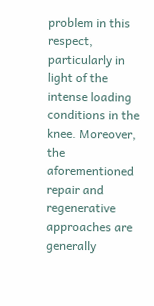problem in this respect, particularly in light of the intense loading conditions in the knee. Moreover, the aforementioned repair and regenerative approaches are generally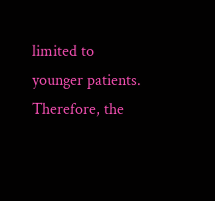limited to younger patients. Therefore, the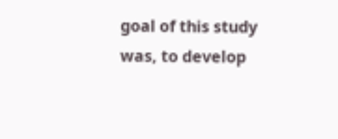goal of this study was, to develop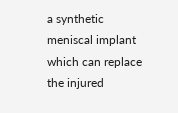a synthetic meniscal implant which can replace the injured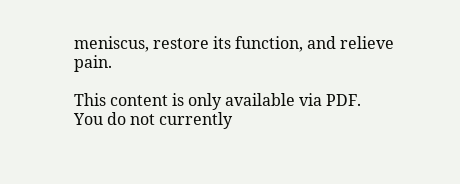meniscus, restore its function, and relieve pain.

This content is only available via PDF.
You do not currently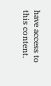have access to this content.